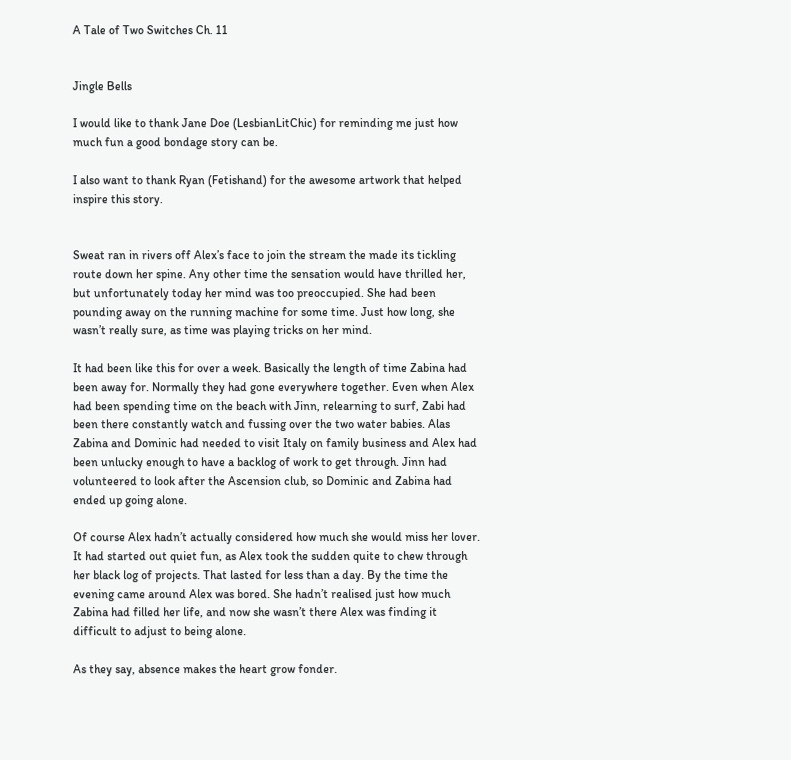A Tale of Two Switches Ch. 11


Jingle Bells

I would like to thank Jane Doe (LesbianLitChic) for reminding me just how much fun a good bondage story can be.

I also want to thank Ryan (Fetishand) for the awesome artwork that helped inspire this story.


Sweat ran in rivers off Alex’s face to join the stream the made its tickling route down her spine. Any other time the sensation would have thrilled her, but unfortunately today her mind was too preoccupied. She had been pounding away on the running machine for some time. Just how long, she wasn’t really sure, as time was playing tricks on her mind.

It had been like this for over a week. Basically the length of time Zabina had been away for. Normally they had gone everywhere together. Even when Alex had been spending time on the beach with Jinn, relearning to surf, Zabi had been there constantly watch and fussing over the two water babies. Alas Zabina and Dominic had needed to visit Italy on family business and Alex had been unlucky enough to have a backlog of work to get through. Jinn had volunteered to look after the Ascension club, so Dominic and Zabina had ended up going alone.

Of course Alex hadn’t actually considered how much she would miss her lover. It had started out quiet fun, as Alex took the sudden quite to chew through her black log of projects. That lasted for less than a day. By the time the evening came around Alex was bored. She hadn’t realised just how much Zabina had filled her life, and now she wasn’t there Alex was finding it difficult to adjust to being alone.

As they say, absence makes the heart grow fonder.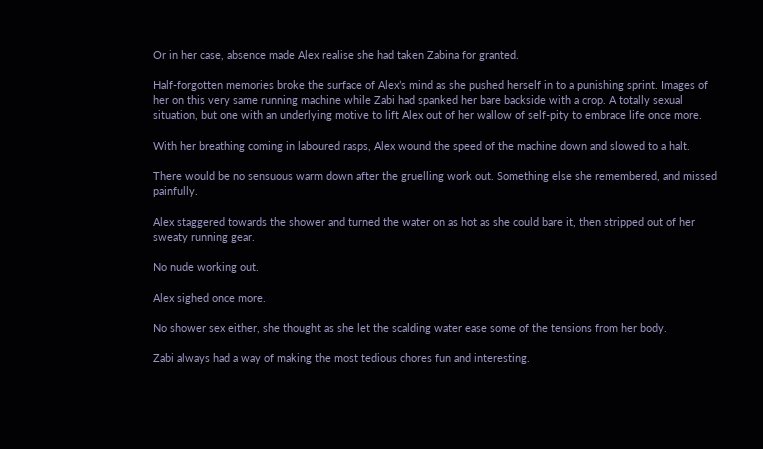Or in her case, absence made Alex realise she had taken Zabina for granted.

Half-forgotten memories broke the surface of Alex’s mind as she pushed herself in to a punishing sprint. Images of her on this very same running machine while Zabi had spanked her bare backside with a crop. A totally sexual situation, but one with an underlying motive to lift Alex out of her wallow of self-pity to embrace life once more.

With her breathing coming in laboured rasps, Alex wound the speed of the machine down and slowed to a halt.

There would be no sensuous warm down after the gruelling work out. Something else she remembered, and missed painfully.

Alex staggered towards the shower and turned the water on as hot as she could bare it, then stripped out of her sweaty running gear.

No nude working out.

Alex sighed once more.

No shower sex either, she thought as she let the scalding water ease some of the tensions from her body.

Zabi always had a way of making the most tedious chores fun and interesting.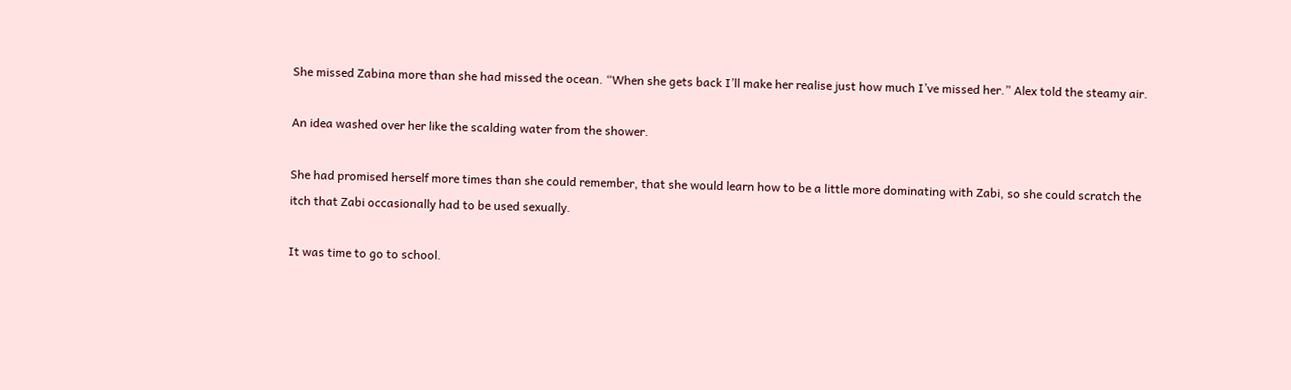She missed Zabina more than she had missed the ocean. “When she gets back I’ll make her realise just how much I’ve missed her.” Alex told the steamy air.

An idea washed over her like the scalding water from the shower.

She had promised herself more times than she could remember, that she would learn how to be a little more dominating with Zabi, so she could scratch the itch that Zabi occasionally had to be used sexually.

It was time to go to school.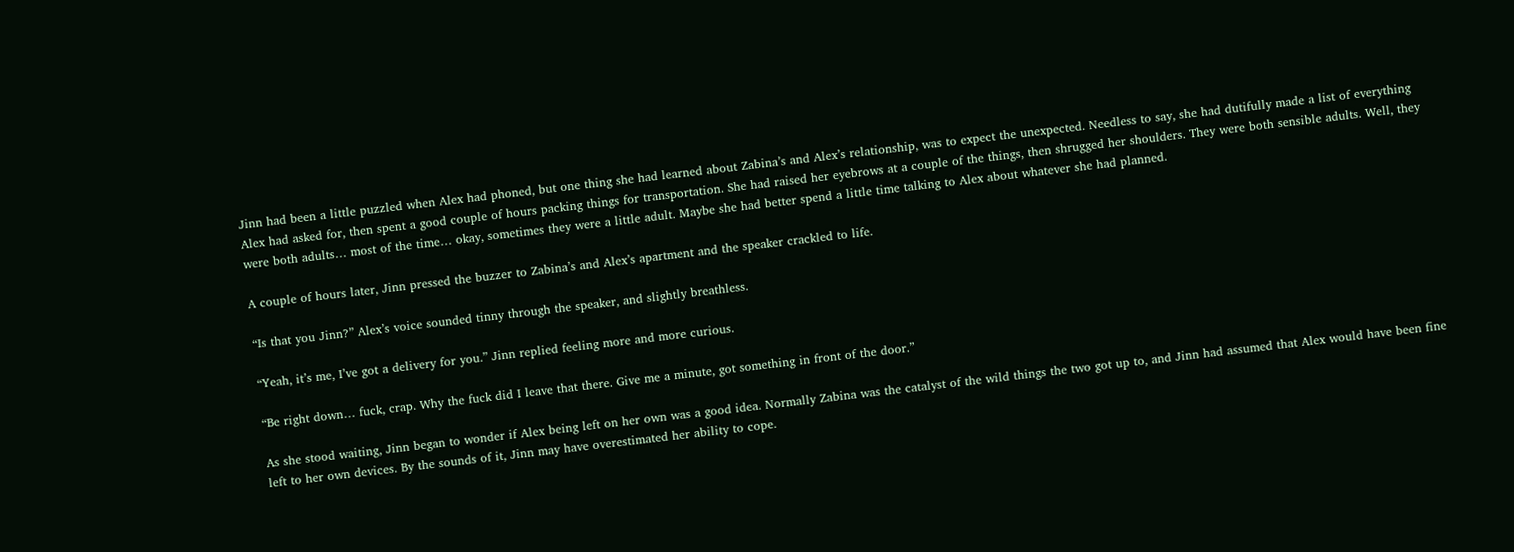Jinn had been a little puzzled when Alex had phoned, but one thing she had learned about Zabina’s and Alex’s relationship, was to expect the unexpected. Needless to say, she had dutifully made a list of everything Alex had asked for, then spent a good couple of hours packing things for transportation. She had raised her eyebrows at a couple of the things, then shrugged her shoulders. They were both sensible adults. Well, they were both adults… most of the time… okay, sometimes they were a little adult. Maybe she had better spend a little time talking to Alex about whatever she had planned.

A couple of hours later, Jinn pressed the buzzer to Zabina’s and Alex’s apartment and the speaker crackled to life.

“Is that you Jinn?” Alex’s voice sounded tinny through the speaker, and slightly breathless.

“Yeah, it’s me, I’ve got a delivery for you.” Jinn replied feeling more and more curious.

“Be right down… fuck, crap. Why the fuck did I leave that there. Give me a minute, got something in front of the door.”

As she stood waiting, Jinn began to wonder if Alex being left on her own was a good idea. Normally Zabina was the catalyst of the wild things the two got up to, and Jinn had assumed that Alex would have been fine left to her own devices. By the sounds of it, Jinn may have overestimated her ability to cope.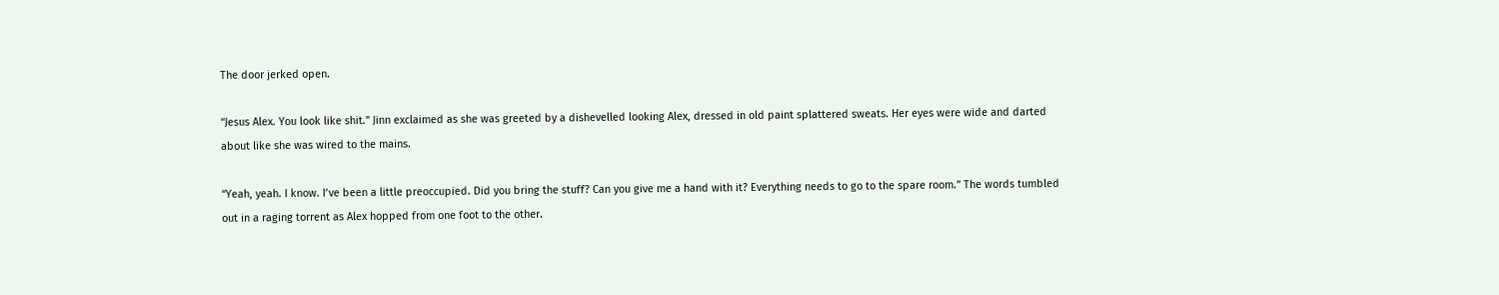The door jerked open.

“Jesus Alex. You look like shit.” Jinn exclaimed as she was greeted by a dishevelled looking Alex, dressed in old paint splattered sweats. Her eyes were wide and darted about like she was wired to the mains.

“Yeah, yeah. I know. I’ve been a little preoccupied. Did you bring the stuff? Can you give me a hand with it? Everything needs to go to the spare room.” The words tumbled out in a raging torrent as Alex hopped from one foot to the other.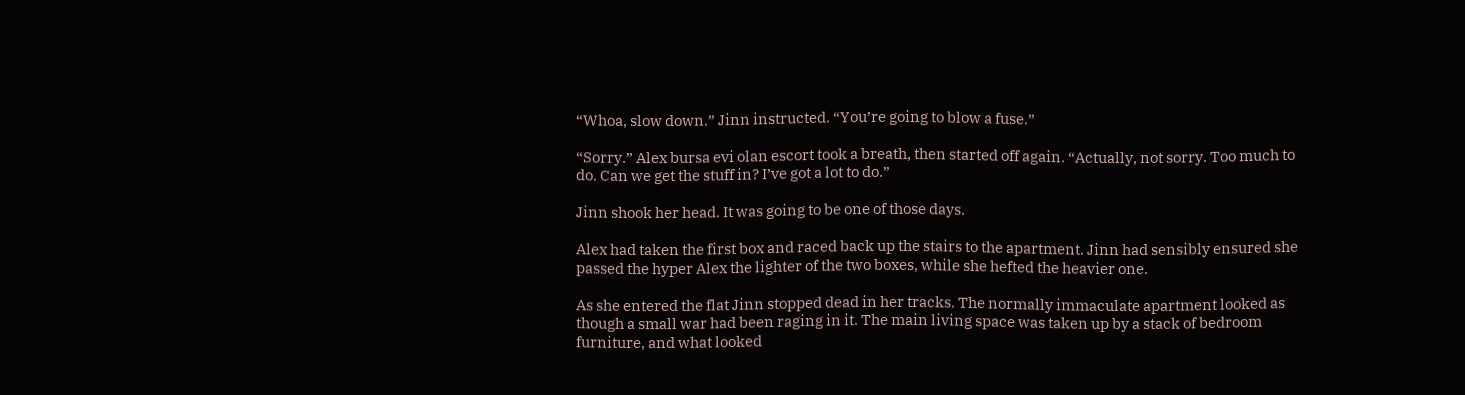“Whoa, slow down.” Jinn instructed. “You’re going to blow a fuse.”

“Sorry.” Alex bursa evi olan escort took a breath, then started off again. “Actually, not sorry. Too much to do. Can we get the stuff in? I’ve got a lot to do.”

Jinn shook her head. It was going to be one of those days.

Alex had taken the first box and raced back up the stairs to the apartment. Jinn had sensibly ensured she passed the hyper Alex the lighter of the two boxes, while she hefted the heavier one.

As she entered the flat Jinn stopped dead in her tracks. The normally immaculate apartment looked as though a small war had been raging in it. The main living space was taken up by a stack of bedroom furniture, and what looked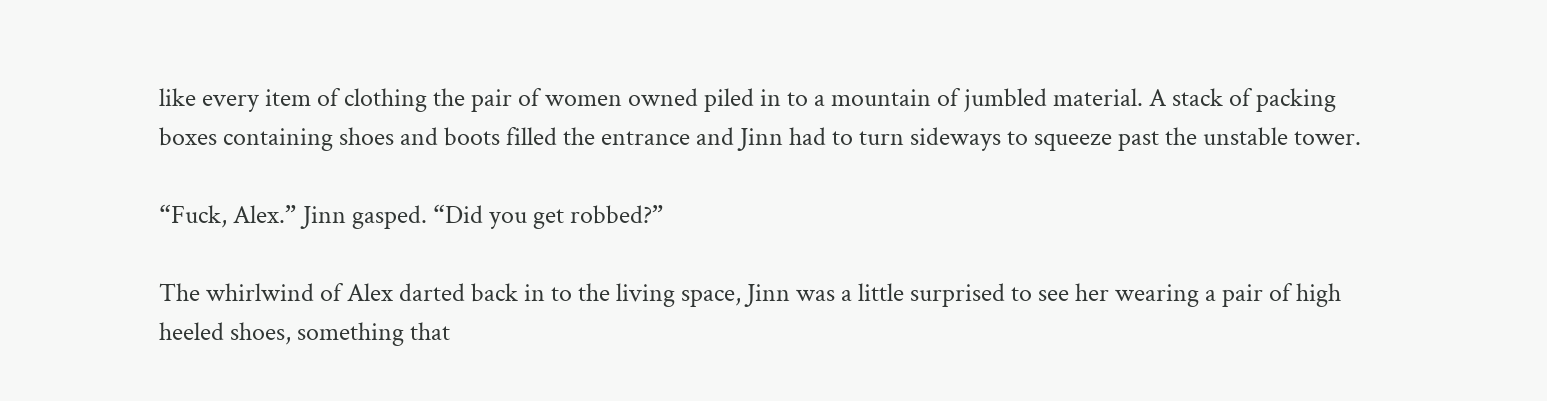like every item of clothing the pair of women owned piled in to a mountain of jumbled material. A stack of packing boxes containing shoes and boots filled the entrance and Jinn had to turn sideways to squeeze past the unstable tower.

“Fuck, Alex.” Jinn gasped. “Did you get robbed?”

The whirlwind of Alex darted back in to the living space, Jinn was a little surprised to see her wearing a pair of high heeled shoes, something that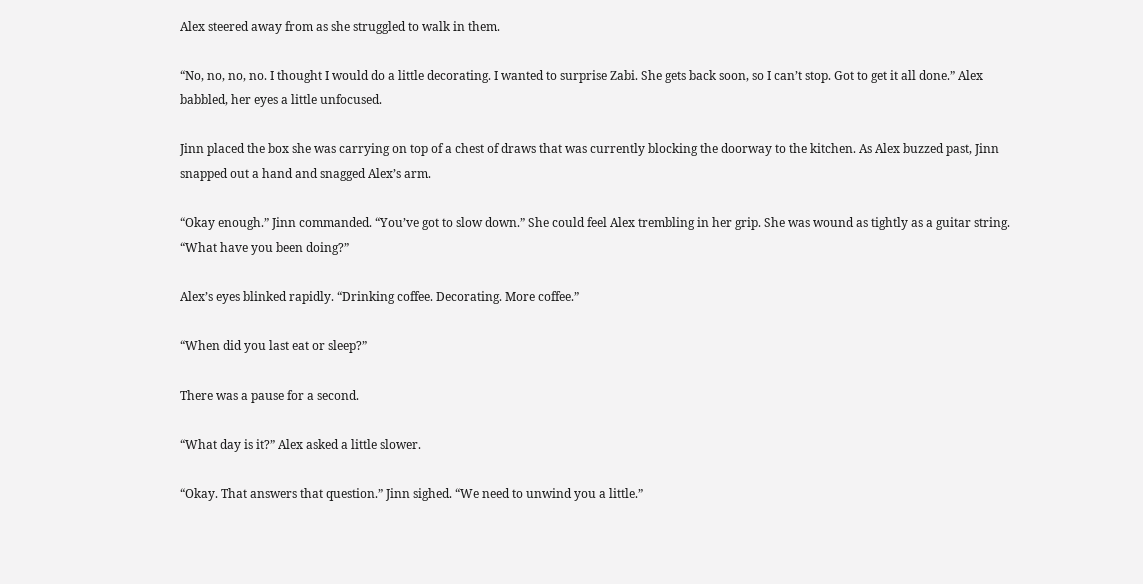Alex steered away from as she struggled to walk in them.

“No, no, no, no. I thought I would do a little decorating. I wanted to surprise Zabi. She gets back soon, so I can’t stop. Got to get it all done.” Alex babbled, her eyes a little unfocused.

Jinn placed the box she was carrying on top of a chest of draws that was currently blocking the doorway to the kitchen. As Alex buzzed past, Jinn snapped out a hand and snagged Alex’s arm.

“Okay enough.” Jinn commanded. “You’ve got to slow down.” She could feel Alex trembling in her grip. She was wound as tightly as a guitar string. “What have you been doing?”

Alex’s eyes blinked rapidly. “Drinking coffee. Decorating. More coffee.”

“When did you last eat or sleep?”

There was a pause for a second.

“What day is it?” Alex asked a little slower.

“Okay. That answers that question.” Jinn sighed. “We need to unwind you a little.”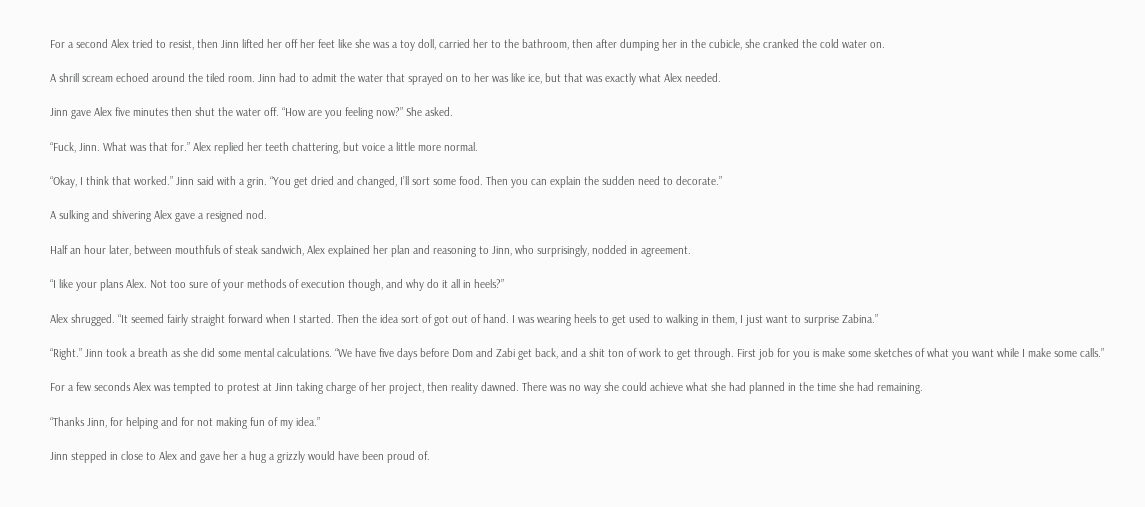For a second Alex tried to resist, then Jinn lifted her off her feet like she was a toy doll, carried her to the bathroom, then after dumping her in the cubicle, she cranked the cold water on.

A shrill scream echoed around the tiled room. Jinn had to admit the water that sprayed on to her was like ice, but that was exactly what Alex needed.

Jinn gave Alex five minutes then shut the water off. “How are you feeling now?” She asked.

“Fuck, Jinn. What was that for.” Alex replied her teeth chattering, but voice a little more normal.

“Okay, I think that worked.” Jinn said with a grin. “You get dried and changed, I’ll sort some food. Then you can explain the sudden need to decorate.”

A sulking and shivering Alex gave a resigned nod.

Half an hour later, between mouthfuls of steak sandwich, Alex explained her plan and reasoning to Jinn, who surprisingly, nodded in agreement.

“I like your plans Alex. Not too sure of your methods of execution though, and why do it all in heels?”

Alex shrugged. “It seemed fairly straight forward when I started. Then the idea sort of got out of hand. I was wearing heels to get used to walking in them, I just want to surprise Zabina.”

“Right.” Jinn took a breath as she did some mental calculations. “We have five days before Dom and Zabi get back, and a shit ton of work to get through. First job for you is make some sketches of what you want while I make some calls.”

For a few seconds Alex was tempted to protest at Jinn taking charge of her project, then reality dawned. There was no way she could achieve what she had planned in the time she had remaining.

“Thanks Jinn, for helping and for not making fun of my idea.”

Jinn stepped in close to Alex and gave her a hug a grizzly would have been proud of.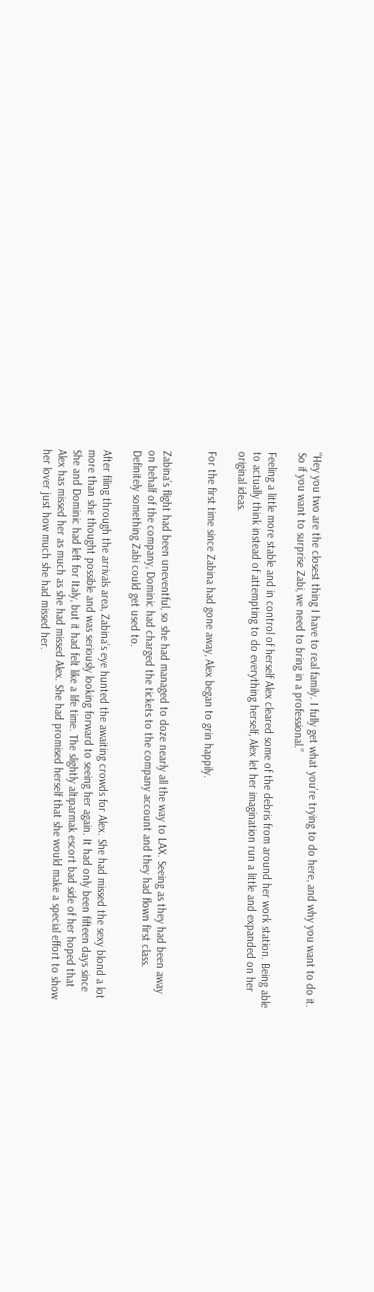“Hey you two are the closest thing I have to real family. I fully get what you’re trying to do here, and why you want to do it. So if you want to surprise Zabi, we need to bring in a professional.”

Feeling a little more stable and in control of herself Alex cleared some of the debris from around her work station. Being able to actually think instead of attempting to do everything herself, Alex let her imagination run a little and expanded on her original ideas.

For the first time since Zabina had gone away, Alex began to grin happily.


Zabina’s flight had been uneventful, so she had managed to doze nearly all the way to LAX. Seeing as they had been away on behalf of the company, Dominic had charged the tickets to the company account and they had flown first class. Definitely something Zabi could get used to.

After filing through the arrivals area, Zabina’s eye hunted the awaiting crowds for Alex. She had missed the sexy blond a lot more than she thought possible and was seriously looking forward to seeing her again. It had only been fifteen days since She and Dominic had left for Italy, but it had felt like a life time. The slightly altıparmak escort bad side of her hoped that Alex has missed her as much as she had missed Alex. She had promised herself that she would make a special effort to show her lover just how much she had missed her.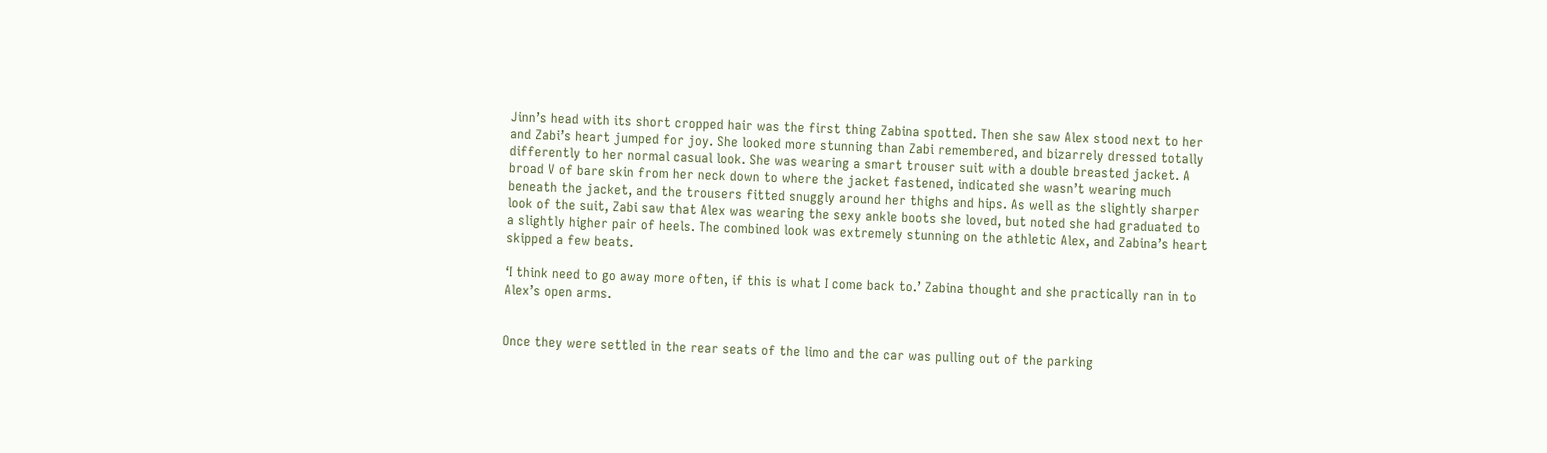Jinn’s head with its short cropped hair was the first thing Zabina spotted. Then she saw Alex stood next to her and Zabi’s heart jumped for joy. She looked more stunning than Zabi remembered, and bizarrely dressed totally differently to her normal casual look. She was wearing a smart trouser suit with a double breasted jacket. A broad V of bare skin from her neck down to where the jacket fastened, indicated she wasn’t wearing much beneath the jacket, and the trousers fitted snuggly around her thighs and hips. As well as the slightly sharper look of the suit, Zabi saw that Alex was wearing the sexy ankle boots she loved, but noted she had graduated to a slightly higher pair of heels. The combined look was extremely stunning on the athletic Alex, and Zabina’s heart skipped a few beats.

‘I think need to go away more often, if this is what I come back to.’ Zabina thought and she practically ran in to Alex’s open arms.


Once they were settled in the rear seats of the limo and the car was pulling out of the parking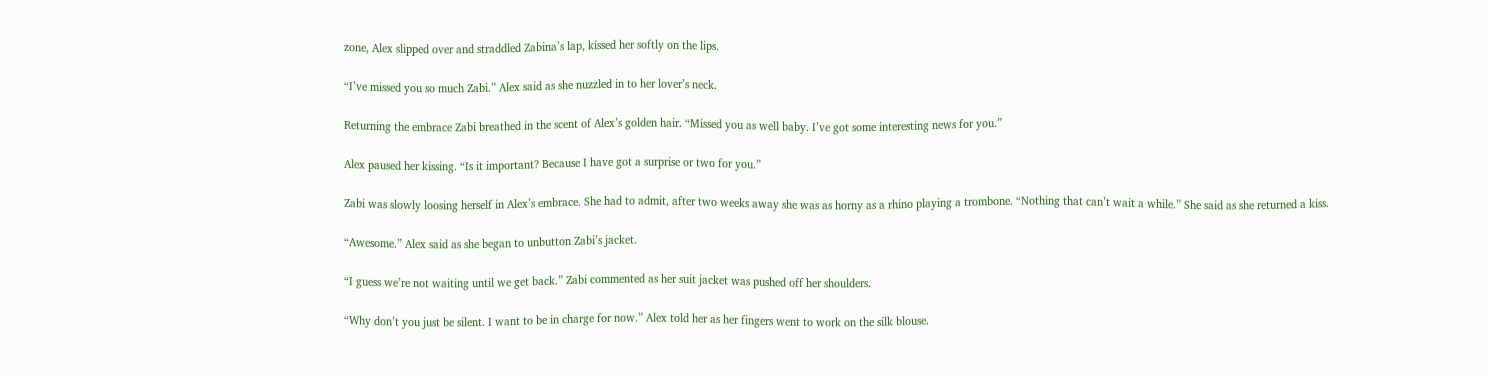zone, Alex slipped over and straddled Zabina’s lap, kissed her softly on the lips.

“I’ve missed you so much Zabi.” Alex said as she nuzzled in to her lover’s neck.

Returning the embrace Zabi breathed in the scent of Alex’s golden hair. “Missed you as well baby. I’ve got some interesting news for you.”

Alex paused her kissing. “Is it important? Because I have got a surprise or two for you.”

Zabi was slowly loosing herself in Alex’s embrace. She had to admit, after two weeks away she was as horny as a rhino playing a trombone. “Nothing that can’t wait a while.” She said as she returned a kiss.

“Awesome.” Alex said as she began to unbutton Zabi’s jacket.

“I guess we’re not waiting until we get back.” Zabi commented as her suit jacket was pushed off her shoulders.

“Why don’t you just be silent. I want to be in charge for now.” Alex told her as her fingers went to work on the silk blouse.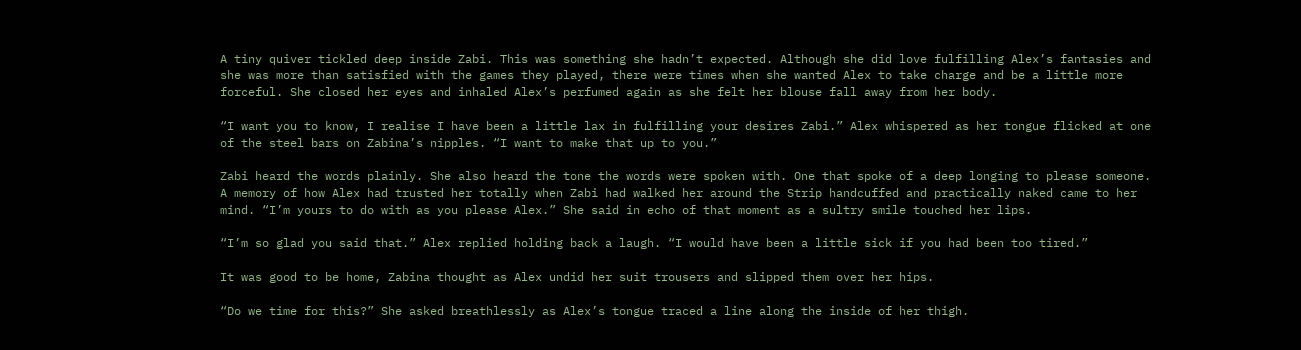A tiny quiver tickled deep inside Zabi. This was something she hadn’t expected. Although she did love fulfilling Alex’s fantasies and she was more than satisfied with the games they played, there were times when she wanted Alex to take charge and be a little more forceful. She closed her eyes and inhaled Alex’s perfumed again as she felt her blouse fall away from her body.

“I want you to know, I realise I have been a little lax in fulfilling your desires Zabi.” Alex whispered as her tongue flicked at one of the steel bars on Zabina’s nipples. “I want to make that up to you.”

Zabi heard the words plainly. She also heard the tone the words were spoken with. One that spoke of a deep longing to please someone. A memory of how Alex had trusted her totally when Zabi had walked her around the Strip handcuffed and practically naked came to her mind. “I’m yours to do with as you please Alex.” She said in echo of that moment as a sultry smile touched her lips.

“I’m so glad you said that.” Alex replied holding back a laugh. “I would have been a little sick if you had been too tired.”

It was good to be home, Zabina thought as Alex undid her suit trousers and slipped them over her hips.

“Do we time for this?” She asked breathlessly as Alex’s tongue traced a line along the inside of her thigh.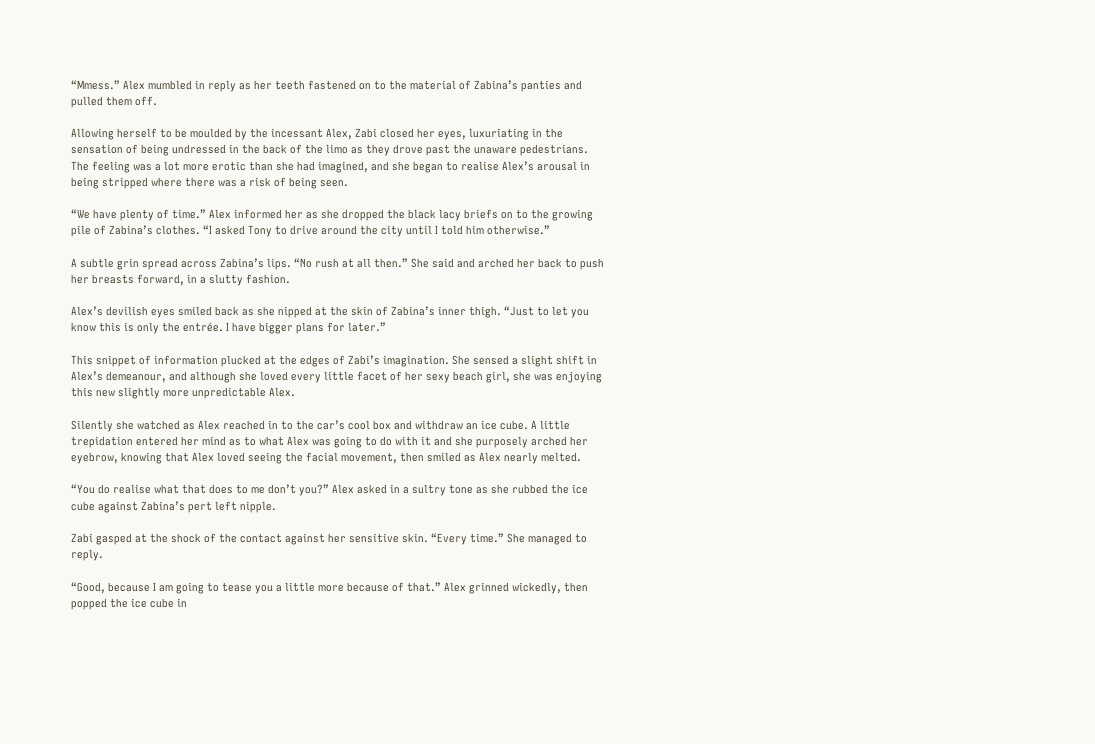“Mmess.” Alex mumbled in reply as her teeth fastened on to the material of Zabina’s panties and pulled them off.

Allowing herself to be moulded by the incessant Alex, Zabi closed her eyes, luxuriating in the sensation of being undressed in the back of the limo as they drove past the unaware pedestrians. The feeling was a lot more erotic than she had imagined, and she began to realise Alex’s arousal in being stripped where there was a risk of being seen.

“We have plenty of time.” Alex informed her as she dropped the black lacy briefs on to the growing pile of Zabina’s clothes. “I asked Tony to drive around the city until I told him otherwise.”

A subtle grin spread across Zabina’s lips. “No rush at all then.” She said and arched her back to push her breasts forward, in a slutty fashion.

Alex’s devilish eyes smiled back as she nipped at the skin of Zabina’s inner thigh. “Just to let you know this is only the entrée. I have bigger plans for later.”

This snippet of information plucked at the edges of Zabi’s imagination. She sensed a slight shift in Alex’s demeanour, and although she loved every little facet of her sexy beach girl, she was enjoying this new slightly more unpredictable Alex.

Silently she watched as Alex reached in to the car’s cool box and withdraw an ice cube. A little trepidation entered her mind as to what Alex was going to do with it and she purposely arched her eyebrow, knowing that Alex loved seeing the facial movement, then smiled as Alex nearly melted.

“You do realise what that does to me don’t you?” Alex asked in a sultry tone as she rubbed the ice cube against Zabina’s pert left nipple.

Zabi gasped at the shock of the contact against her sensitive skin. “Every time.” She managed to reply.

“Good, because I am going to tease you a little more because of that.” Alex grinned wickedly, then popped the ice cube in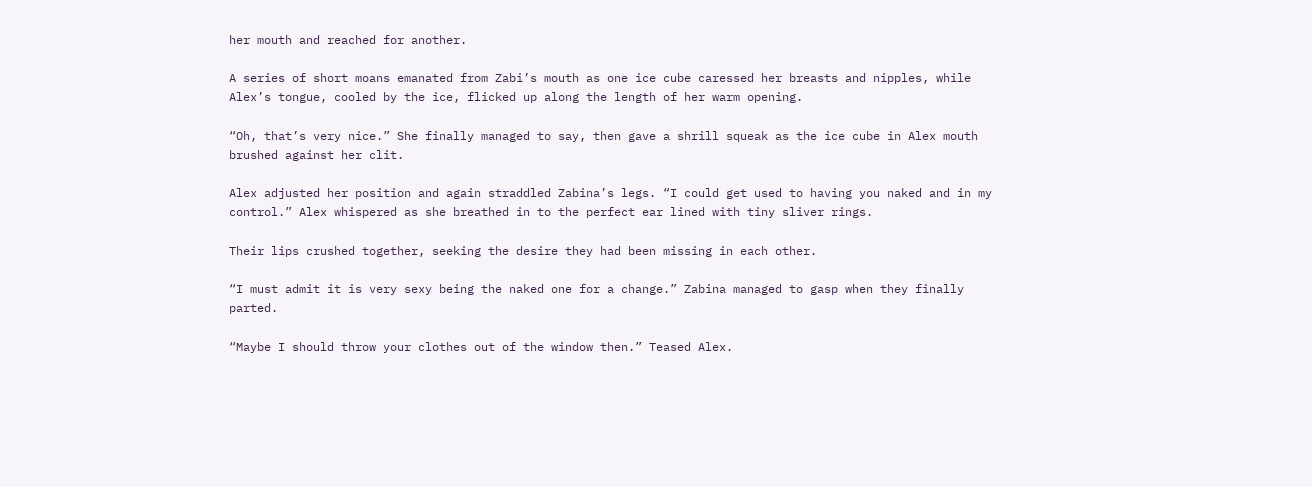her mouth and reached for another.

A series of short moans emanated from Zabi’s mouth as one ice cube caressed her breasts and nipples, while Alex’s tongue, cooled by the ice, flicked up along the length of her warm opening.

“Oh, that’s very nice.” She finally managed to say, then gave a shrill squeak as the ice cube in Alex mouth brushed against her clit.

Alex adjusted her position and again straddled Zabina’s legs. “I could get used to having you naked and in my control.” Alex whispered as she breathed in to the perfect ear lined with tiny sliver rings.

Their lips crushed together, seeking the desire they had been missing in each other.

“I must admit it is very sexy being the naked one for a change.” Zabina managed to gasp when they finally parted.

“Maybe I should throw your clothes out of the window then.” Teased Alex.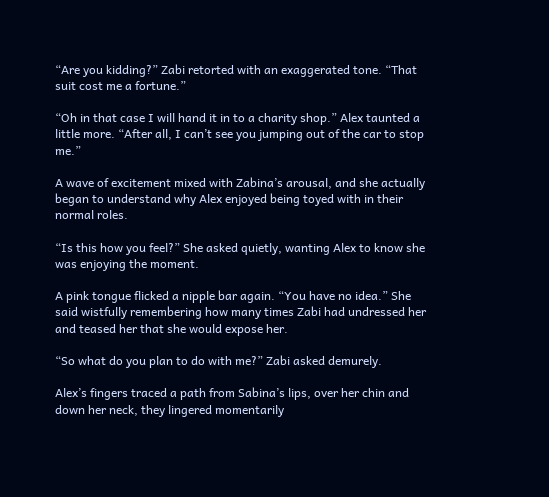“Are you kidding?” Zabi retorted with an exaggerated tone. “That suit cost me a fortune.”

“Oh in that case I will hand it in to a charity shop.” Alex taunted a little more. “After all, I can’t see you jumping out of the car to stop me.”

A wave of excitement mixed with Zabina’s arousal, and she actually began to understand why Alex enjoyed being toyed with in their normal roles.

“Is this how you feel?” She asked quietly, wanting Alex to know she was enjoying the moment.

A pink tongue flicked a nipple bar again. “You have no idea.” She said wistfully remembering how many times Zabi had undressed her and teased her that she would expose her.

“So what do you plan to do with me?” Zabi asked demurely.

Alex’s fingers traced a path from Sabina’s lips, over her chin and down her neck, they lingered momentarily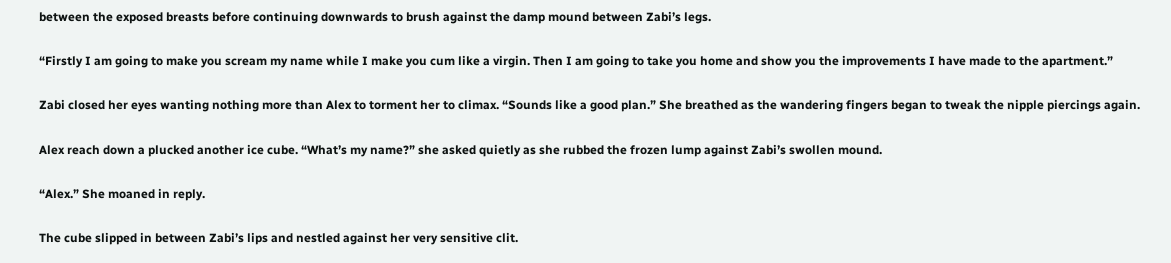between the exposed breasts before continuing downwards to brush against the damp mound between Zabi’s legs.

“Firstly I am going to make you scream my name while I make you cum like a virgin. Then I am going to take you home and show you the improvements I have made to the apartment.”

Zabi closed her eyes wanting nothing more than Alex to torment her to climax. “Sounds like a good plan.” She breathed as the wandering fingers began to tweak the nipple piercings again.

Alex reach down a plucked another ice cube. “What’s my name?” she asked quietly as she rubbed the frozen lump against Zabi’s swollen mound.

“Alex.” She moaned in reply.

The cube slipped in between Zabi’s lips and nestled against her very sensitive clit.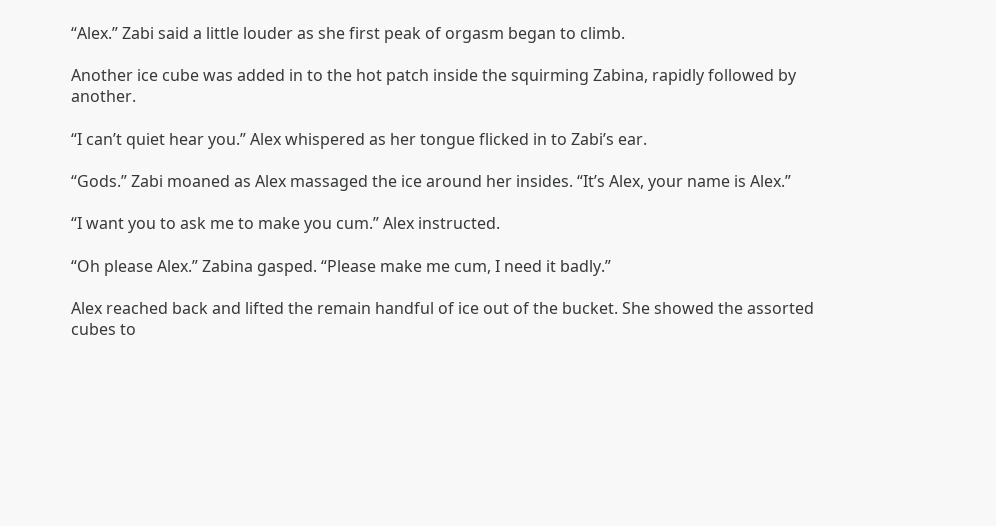“Alex.” Zabi said a little louder as she first peak of orgasm began to climb.

Another ice cube was added in to the hot patch inside the squirming Zabina, rapidly followed by another.

“I can’t quiet hear you.” Alex whispered as her tongue flicked in to Zabi’s ear.

“Gods.” Zabi moaned as Alex massaged the ice around her insides. “It’s Alex, your name is Alex.”

“I want you to ask me to make you cum.” Alex instructed.

“Oh please Alex.” Zabina gasped. “Please make me cum, I need it badly.”

Alex reached back and lifted the remain handful of ice out of the bucket. She showed the assorted cubes to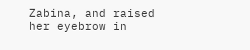Zabina, and raised her eyebrow in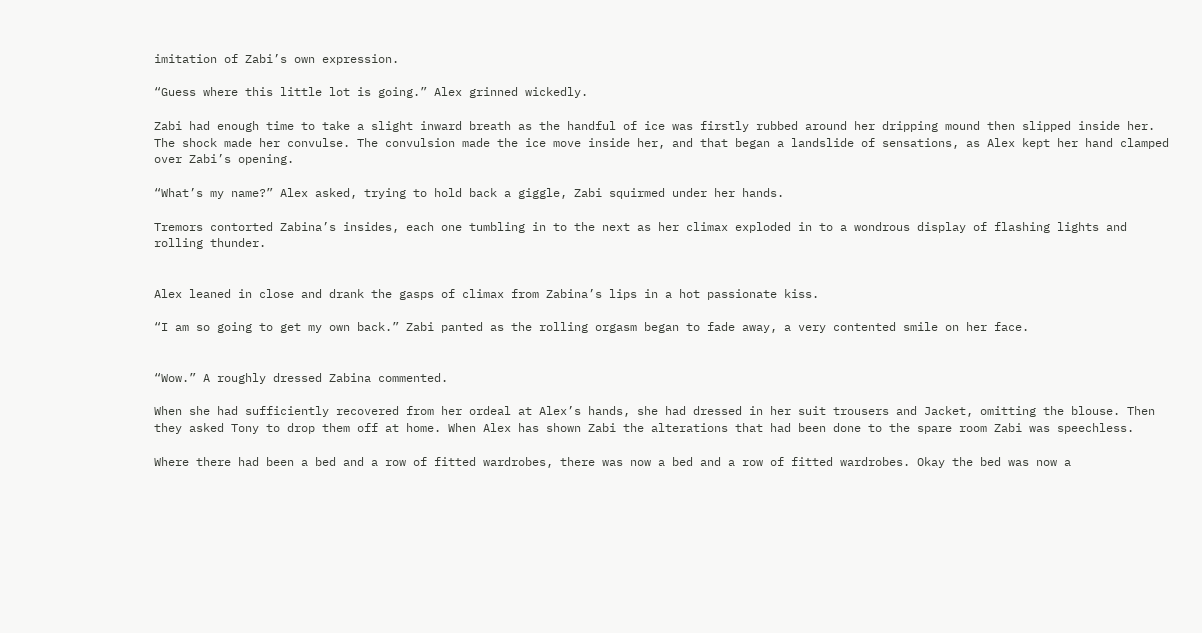imitation of Zabi’s own expression.

“Guess where this little lot is going.” Alex grinned wickedly.

Zabi had enough time to take a slight inward breath as the handful of ice was firstly rubbed around her dripping mound then slipped inside her. The shock made her convulse. The convulsion made the ice move inside her, and that began a landslide of sensations, as Alex kept her hand clamped over Zabi’s opening.

“What’s my name?” Alex asked, trying to hold back a giggle, Zabi squirmed under her hands.

Tremors contorted Zabina’s insides, each one tumbling in to the next as her climax exploded in to a wondrous display of flashing lights and rolling thunder.


Alex leaned in close and drank the gasps of climax from Zabina’s lips in a hot passionate kiss.

“I am so going to get my own back.” Zabi panted as the rolling orgasm began to fade away, a very contented smile on her face.


“Wow.” A roughly dressed Zabina commented.

When she had sufficiently recovered from her ordeal at Alex’s hands, she had dressed in her suit trousers and Jacket, omitting the blouse. Then they asked Tony to drop them off at home. When Alex has shown Zabi the alterations that had been done to the spare room Zabi was speechless.

Where there had been a bed and a row of fitted wardrobes, there was now a bed and a row of fitted wardrobes. Okay the bed was now a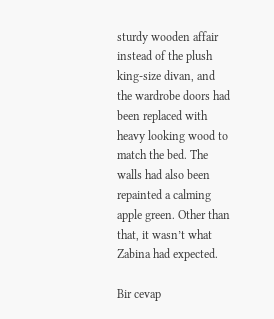sturdy wooden affair instead of the plush king-size divan, and the wardrobe doors had been replaced with heavy looking wood to match the bed. The walls had also been repainted a calming apple green. Other than that, it wasn’t what Zabina had expected.

Bir cevap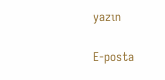yazın

E-posta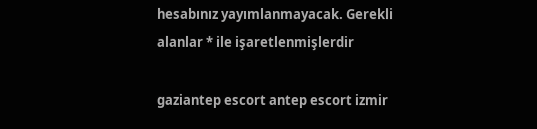hesabınız yayımlanmayacak. Gerekli alanlar * ile işaretlenmişlerdir

gaziantep escort antep escort izmir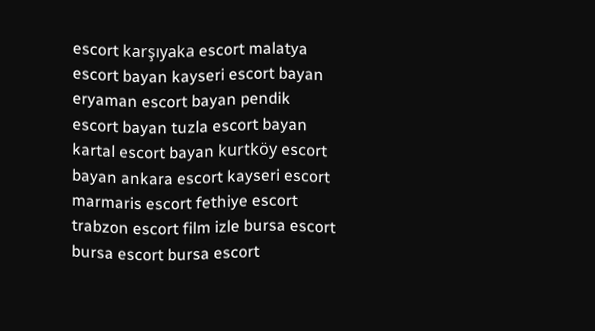escort karşıyaka escort malatya escort bayan kayseri escort bayan eryaman escort bayan pendik escort bayan tuzla escort bayan kartal escort bayan kurtköy escort bayan ankara escort kayseri escort marmaris escort fethiye escort trabzon escort film izle bursa escort bursa escort bursa escort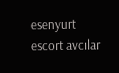esenyurt escort avcılar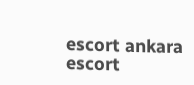escort ankara escort